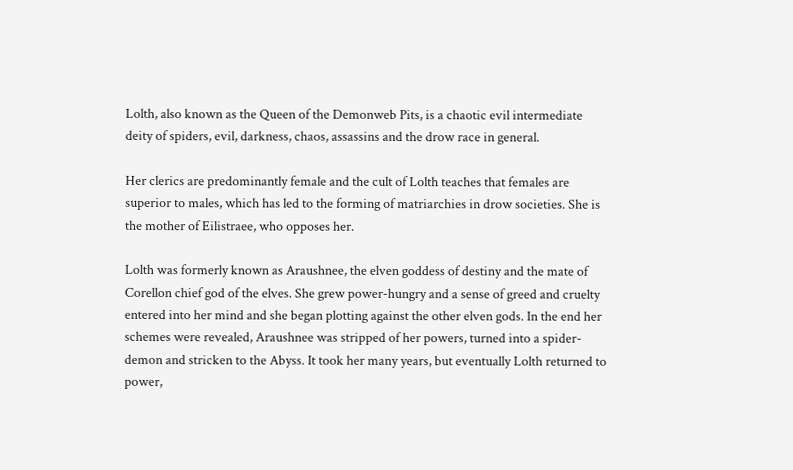Lolth, also known as the Queen of the Demonweb Pits, is a chaotic evil intermediate deity of spiders, evil, darkness, chaos, assassins and the drow race in general.

Her clerics are predominantly female and the cult of Lolth teaches that females are superior to males, which has led to the forming of matriarchies in drow societies. She is the mother of Eilistraee, who opposes her.

Lolth was formerly known as Araushnee, the elven goddess of destiny and the mate of Corellon chief god of the elves. She grew power-hungry and a sense of greed and cruelty entered into her mind and she began plotting against the other elven gods. In the end her schemes were revealed, Araushnee was stripped of her powers, turned into a spider-demon and stricken to the Abyss. It took her many years, but eventually Lolth returned to power,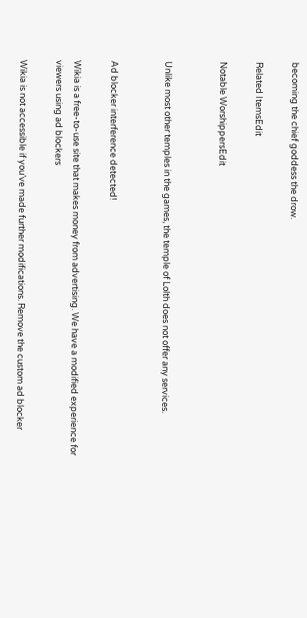becoming the chief goddess the drow.

Related ItemsEdit

Notable WorshippersEdit


Unlike most other temples in the games, the temple of Lolth does not offer any services.


Ad blocker interference detected!

Wikia is a free-to-use site that makes money from advertising. We have a modified experience for viewers using ad blockers

Wikia is not accessible if you’ve made further modifications. Remove the custom ad blocker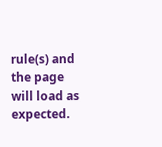rule(s) and the page will load as expected.